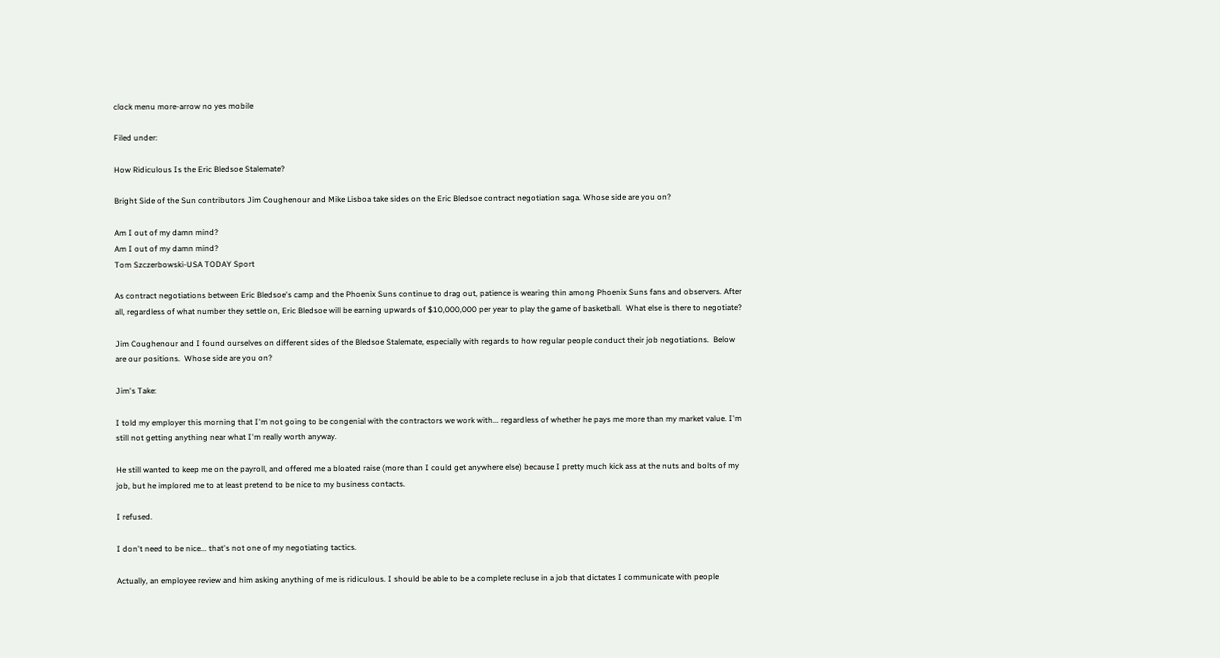clock menu more-arrow no yes mobile

Filed under:

How Ridiculous Is the Eric Bledsoe Stalemate?

Bright Side of the Sun contributors Jim Coughenour and Mike Lisboa take sides on the Eric Bledsoe contract negotiation saga. Whose side are you on?

Am I out of my damn mind?
Am I out of my damn mind?
Tom Szczerbowski-USA TODAY Sport

As contract negotiations between Eric Bledsoe's camp and the Phoenix Suns continue to drag out, patience is wearing thin among Phoenix Suns fans and observers. After all, regardless of what number they settle on, Eric Bledsoe will be earning upwards of $10,000,000 per year to play the game of basketball.  What else is there to negotiate?

Jim Coughenour and I found ourselves on different sides of the Bledsoe Stalemate, especially with regards to how regular people conduct their job negotiations.  Below are our positions.  Whose side are you on?

Jim's Take:

I told my employer this morning that I'm not going to be congenial with the contractors we work with... regardless of whether he pays me more than my market value. I'm still not getting anything near what I'm really worth anyway.

He still wanted to keep me on the payroll, and offered me a bloated raise (more than I could get anywhere else) because I pretty much kick ass at the nuts and bolts of my job, but he implored me to at least pretend to be nice to my business contacts.

I refused.

I don't need to be nice... that's not one of my negotiating tactics.

Actually, an employee review and him asking anything of me is ridiculous. I should be able to be a complete recluse in a job that dictates I communicate with people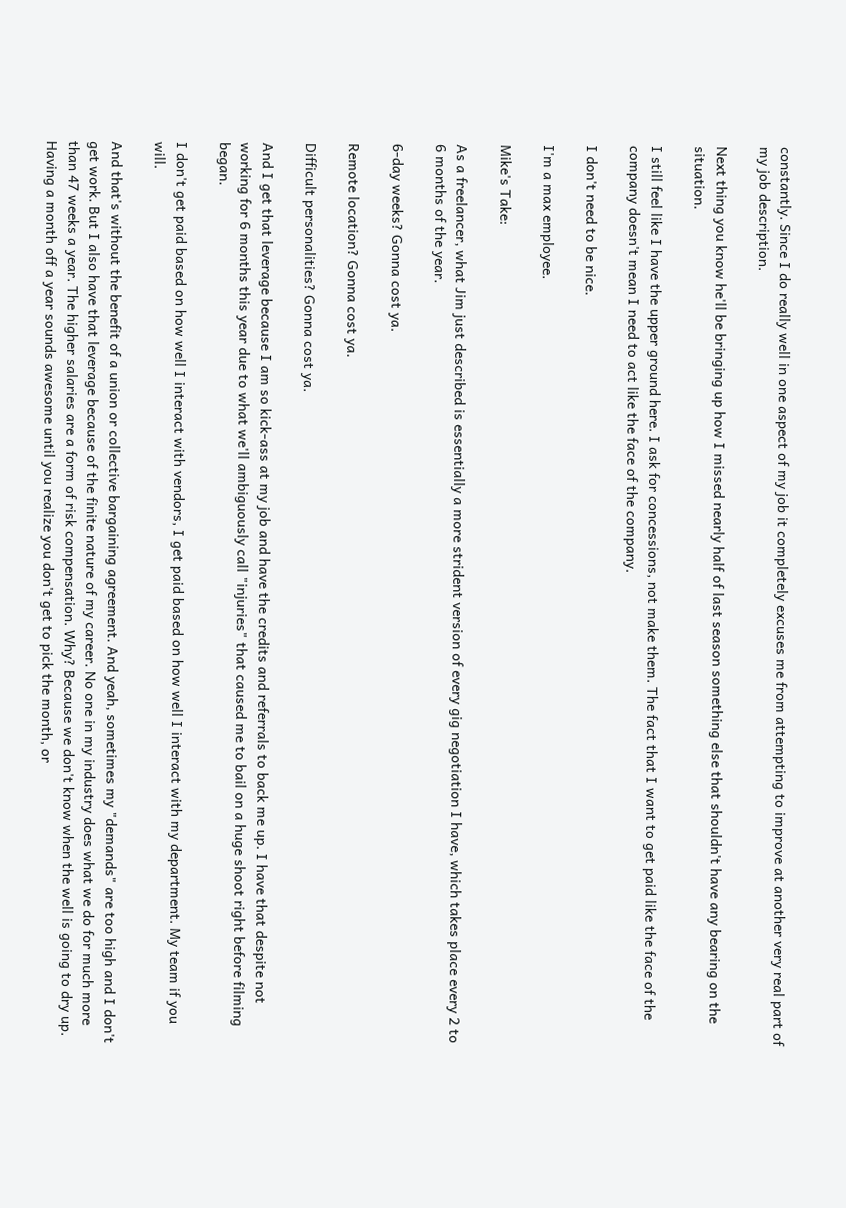constantly. Since I do really well in one aspect of my job it completely excuses me from attempting to improve at another very real part of my job description.

Next thing you know he'll be bringing up how I missed nearly half of last season something else that shouldn't have any bearing on the situation.

I still feel like I have the upper ground here. I ask for concessions, not make them. The fact that I want to get paid like the face of the company doesn't mean I need to act like the face of the company.

I don't need to be nice.

I'm a max employee.

Mike's Take:

As a freelancer, what Jim just described is essentially a more strident version of every gig negotiation I have, which takes place every 2 to 6 months of the year.

6-day weeks? Gonna cost ya.

Remote location? Gonna cost ya.

Difficult personalities? Gonna cost ya.

And I get that leverage because I am so kick-ass at my job and have the credits and referrals to back me up. I have that despite not working for 6 months this year due to what we'll ambiguously call "injuries" that caused me to bail on a huge shoot right before filming began.

I don't get paid based on how well I interact with vendors, I get paid based on how well I interact with my department. My team if you will.

And that's without the benefit of a union or collective bargaining agreement. And yeah, sometimes my "demands" are too high and I don't get work. But I also have that leverage because of the finite nature of my career. No one in my industry does what we do for much more than 47 weeks a year. The higher salaries are a form of risk compensation. Why? Because we don't know when the well is going to dry up. Having a month off a year sounds awesome until you realize you don't get to pick the month, or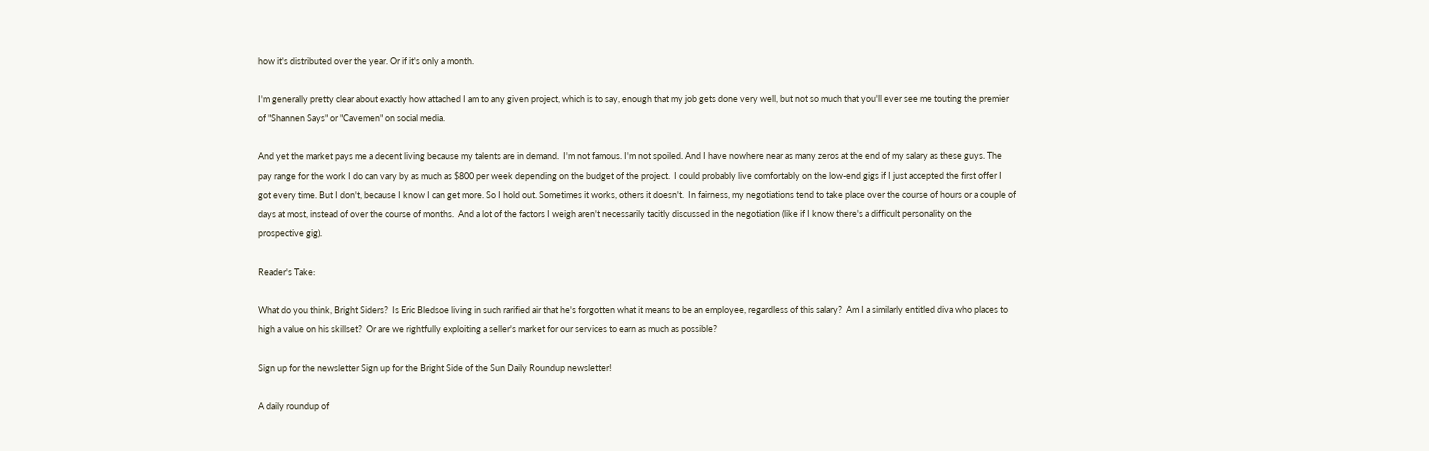how it's distributed over the year. Or if it's only a month.

I'm generally pretty clear about exactly how attached I am to any given project, which is to say, enough that my job gets done very well, but not so much that you'll ever see me touting the premier of "Shannen Says" or "Cavemen" on social media.

And yet the market pays me a decent living because my talents are in demand.  I'm not famous. I'm not spoiled. And I have nowhere near as many zeros at the end of my salary as these guys. The pay range for the work I do can vary by as much as $800 per week depending on the budget of the project.  I could probably live comfortably on the low-end gigs if I just accepted the first offer I got every time. But I don't, because I know I can get more. So I hold out. Sometimes it works, others it doesn't.  In fairness, my negotiations tend to take place over the course of hours or a couple of days at most, instead of over the course of months.  And a lot of the factors I weigh aren't necessarily tacitly discussed in the negotiation (like if I know there's a difficult personality on the prospective gig).

Reader's Take:

What do you think, Bright Siders?  Is Eric Bledsoe living in such rarified air that he's forgotten what it means to be an employee, regardless of this salary?  Am I a similarly entitled diva who places to high a value on his skillset?  Or are we rightfully exploiting a seller's market for our services to earn as much as possible?

Sign up for the newsletter Sign up for the Bright Side of the Sun Daily Roundup newsletter!

A daily roundup of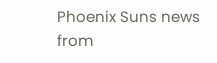Phoenix Suns news from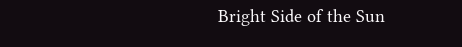Bright Side of the Sun